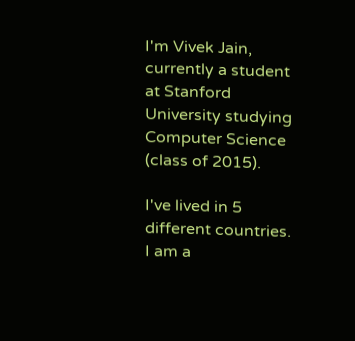I'm Vivek Jain, currently a student at Stanford University studying Computer Science (class of 2015).

I've lived in 5 different countries. I am a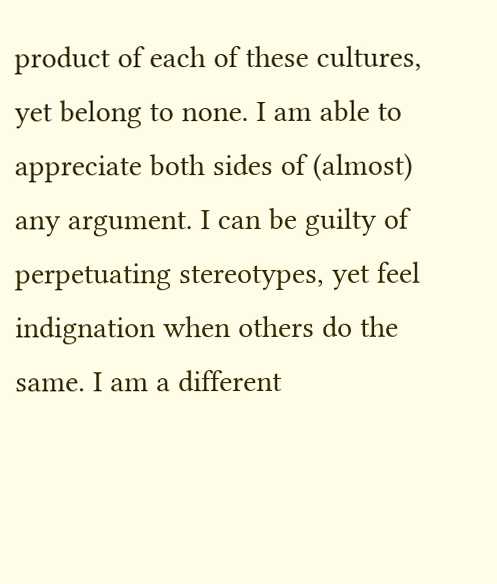product of each of these cultures, yet belong to none. I am able to appreciate both sides of (almost) any argument. I can be guilty of perpetuating stereotypes, yet feel indignation when others do the same. I am a different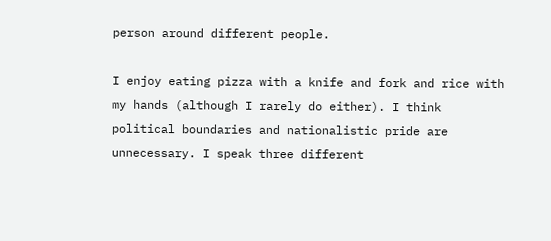person around different people.

I enjoy eating pizza with a knife and fork and rice with my hands (although I rarely do either). I think political boundaries and nationalistic pride are unnecessary. I speak three different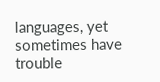languages, yet sometimes have trouble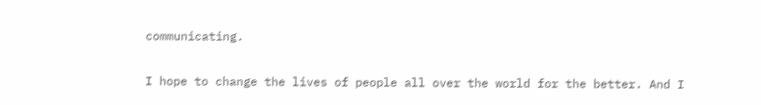communicating.

I hope to change the lives of people all over the world for the better. And I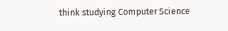think studying Computer Science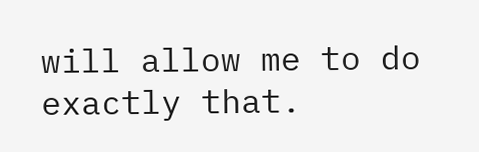will allow me to do exactly that.